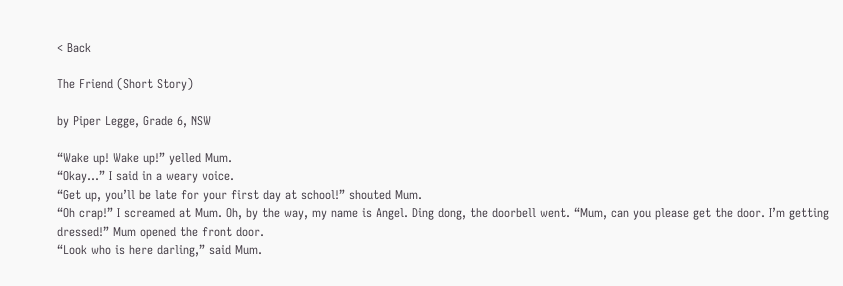< Back

The Friend (Short Story)

by Piper Legge, Grade 6, NSW

“Wake up! Wake up!” yelled Mum.
“Okay...” I said in a weary voice.
“Get up, you’ll be late for your first day at school!” shouted Mum.
“Oh crap!” I screamed at Mum. Oh, by the way, my name is Angel. Ding dong, the doorbell went. “Mum, can you please get the door. I’m getting dressed!” Mum opened the front door.
“Look who is here darling,” said Mum.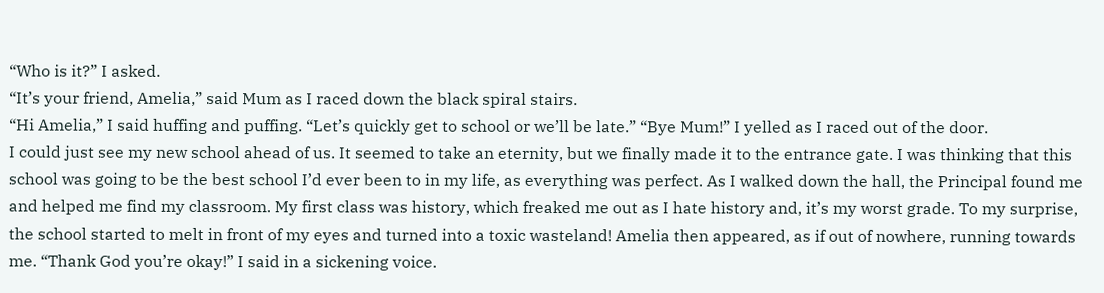“Who is it?” I asked.
“It’s your friend, Amelia,” said Mum as I raced down the black spiral stairs.
“Hi Amelia,” I said huffing and puffing. “Let’s quickly get to school or we’ll be late.” “Bye Mum!” I yelled as I raced out of the door.
I could just see my new school ahead of us. It seemed to take an eternity, but we finally made it to the entrance gate. I was thinking that this school was going to be the best school I’d ever been to in my life, as everything was perfect. As I walked down the hall, the Principal found me and helped me find my classroom. My first class was history, which freaked me out as I hate history and, it’s my worst grade. To my surprise, the school started to melt in front of my eyes and turned into a toxic wasteland! Amelia then appeared, as if out of nowhere, running towards me. “Thank God you’re okay!” I said in a sickening voice.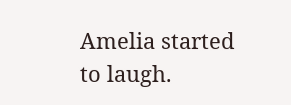Amelia started to laugh.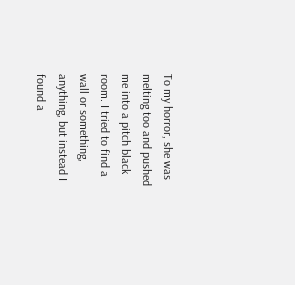To my horror, she was melting too and pushed me into a pitch black room. I tried to find a wall or something, anything, but instead I found a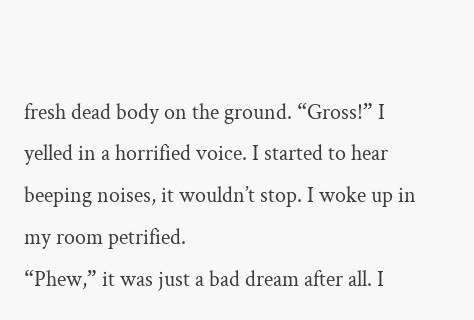fresh dead body on the ground. “Gross!” I yelled in a horrified voice. I started to hear beeping noises, it wouldn’t stop. I woke up in my room petrified.
“Phew,” it was just a bad dream after all. I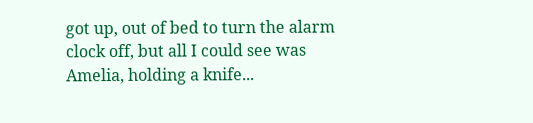got up, out of bed to turn the alarm clock off, but all I could see was Amelia, holding a knife...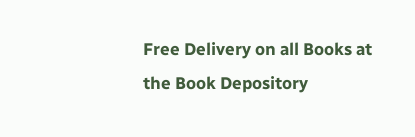Free Delivery on all Books at the Book Depository